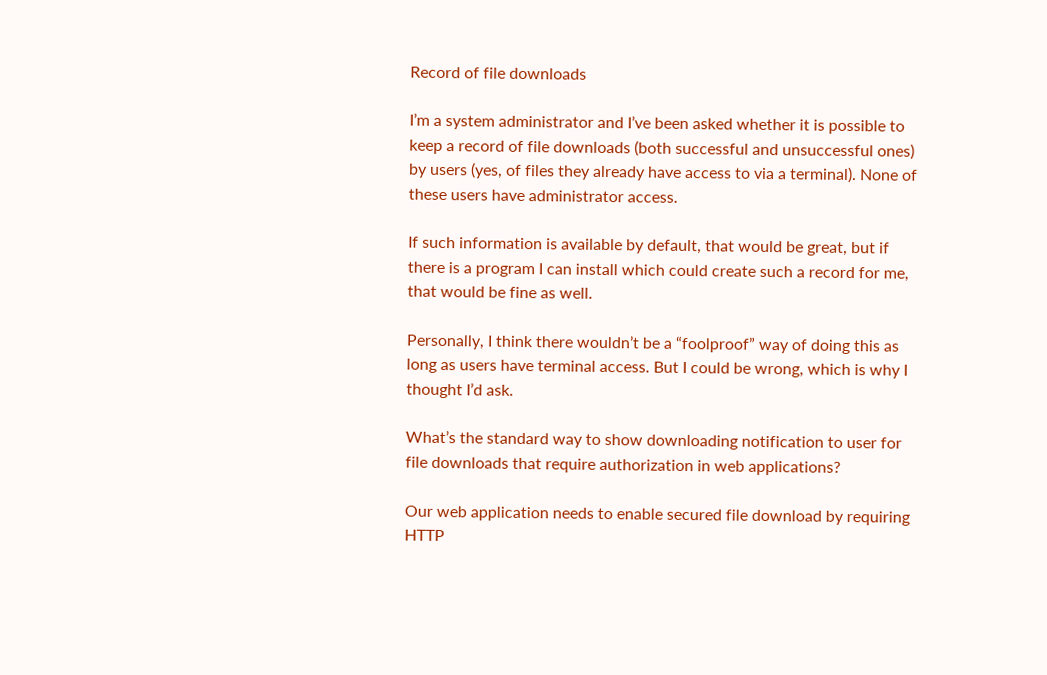Record of file downloads

I’m a system administrator and I’ve been asked whether it is possible to keep a record of file downloads (both successful and unsuccessful ones) by users (yes, of files they already have access to via a terminal). None of these users have administrator access.

If such information is available by default, that would be great, but if there is a program I can install which could create such a record for me, that would be fine as well.

Personally, I think there wouldn’t be a “foolproof” way of doing this as long as users have terminal access. But I could be wrong, which is why I thought I’d ask.

What’s the standard way to show downloading notification to user for file downloads that require authorization in web applications?

Our web application needs to enable secured file download by requiring HTTP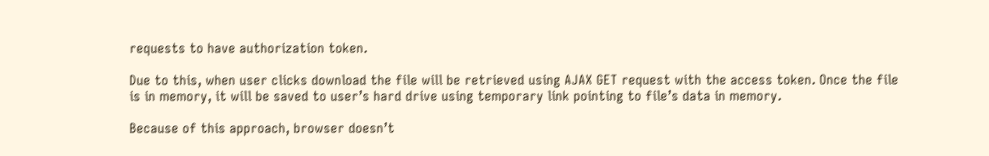requests to have authorization token.

Due to this, when user clicks download the file will be retrieved using AJAX GET request with the access token. Once the file is in memory, it will be saved to user’s hard drive using temporary link pointing to file’s data in memory.

Because of this approach, browser doesn’t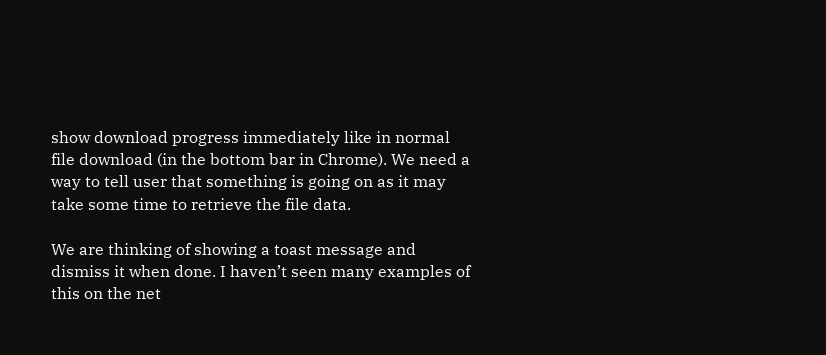show download progress immediately like in normal file download (in the bottom bar in Chrome). We need a way to tell user that something is going on as it may take some time to retrieve the file data.

We are thinking of showing a toast message and dismiss it when done. I haven’t seen many examples of this on the net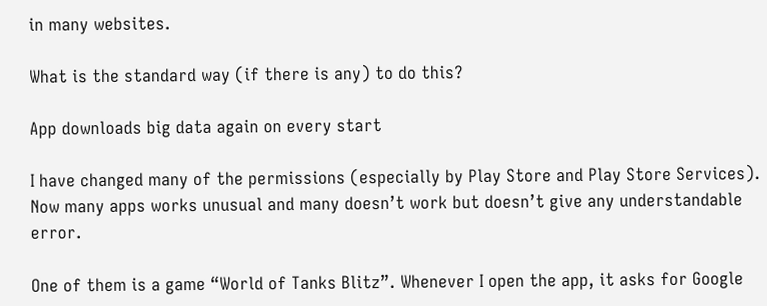in many websites.

What is the standard way (if there is any) to do this?

App downloads big data again on every start

I have changed many of the permissions (especially by Play Store and Play Store Services). Now many apps works unusual and many doesn’t work but doesn’t give any understandable error.

One of them is a game “World of Tanks Blitz”. Whenever I open the app, it asks for Google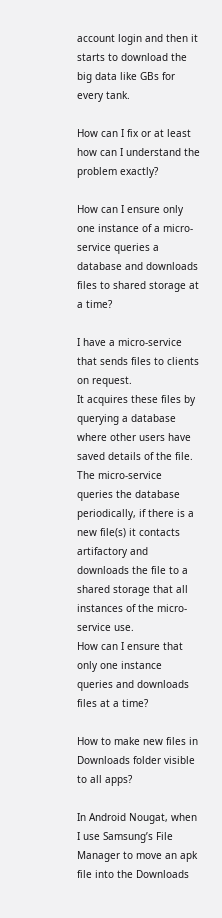account login and then it starts to download the big data like GBs for every tank.

How can I fix or at least how can I understand the problem exactly?

How can I ensure only one instance of a micro-service queries a database and downloads files to shared storage at a time?

I have a micro-service that sends files to clients on request.
It acquires these files by querying a database where other users have saved details of the file.
The micro-service queries the database periodically, if there is a new file(s) it contacts artifactory and downloads the file to a shared storage that all instances of the micro-service use.
How can I ensure that only one instance queries and downloads files at a time?

How to make new files in Downloads folder visible to all apps?

In Android Nougat, when I use Samsung’s File Manager to move an apk file into the Downloads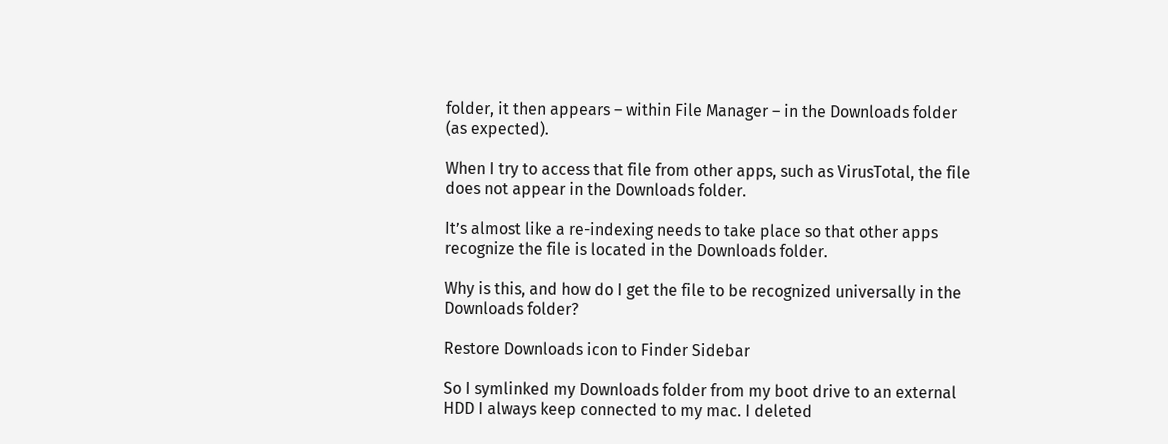folder, it then appears – within File Manager – in the Downloads folder (as expected).

When I try to access that file from other apps, such as VirusTotal, the file does not appear in the Downloads folder.

It’s almost like a re-indexing needs to take place so that other apps recognize the file is located in the Downloads folder.

Why is this, and how do I get the file to be recognized universally in the Downloads folder?

Restore Downloads icon to Finder Sidebar

So I symlinked my Downloads folder from my boot drive to an external HDD I always keep connected to my mac. I deleted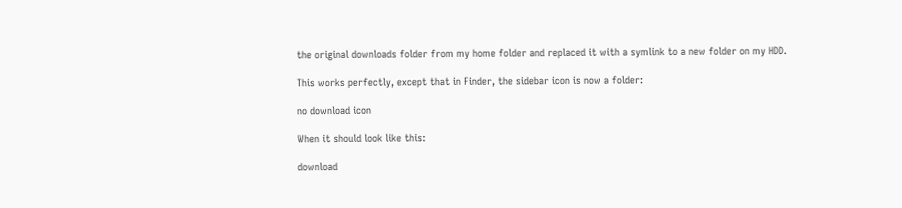the original downloads folder from my home folder and replaced it with a symlink to a new folder on my HDD.

This works perfectly, except that in Finder, the sidebar icon is now a folder:

no download icon

When it should look like this:

download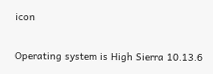icon

Operating system is High Sierra 10.13.6